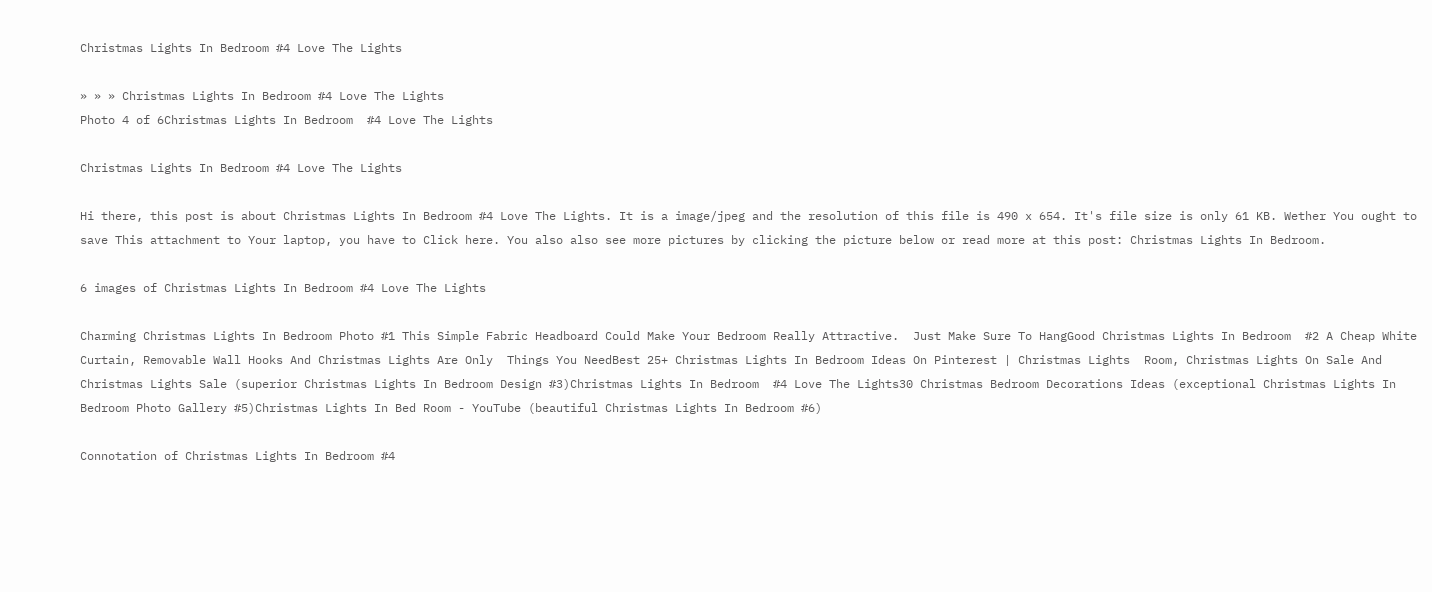Christmas Lights In Bedroom #4 Love The Lights

» » » Christmas Lights In Bedroom #4 Love The Lights
Photo 4 of 6Christmas Lights In Bedroom  #4 Love The Lights

Christmas Lights In Bedroom #4 Love The Lights

Hi there, this post is about Christmas Lights In Bedroom #4 Love The Lights. It is a image/jpeg and the resolution of this file is 490 x 654. It's file size is only 61 KB. Wether You ought to save This attachment to Your laptop, you have to Click here. You also also see more pictures by clicking the picture below or read more at this post: Christmas Lights In Bedroom.

6 images of Christmas Lights In Bedroom #4 Love The Lights

Charming Christmas Lights In Bedroom Photo #1 This Simple Fabric Headboard Could Make Your Bedroom Really Attractive.  Just Make Sure To HangGood Christmas Lights In Bedroom  #2 A Cheap White Curtain, Removable Wall Hooks And Christmas Lights Are Only  Things You NeedBest 25+ Christmas Lights In Bedroom Ideas On Pinterest | Christmas Lights  Room, Christmas Lights On Sale And Christmas Lights Sale (superior Christmas Lights In Bedroom Design #3)Christmas Lights In Bedroom  #4 Love The Lights30 Christmas Bedroom Decorations Ideas (exceptional Christmas Lights In Bedroom Photo Gallery #5)Christmas Lights In Bed Room - YouTube (beautiful Christmas Lights In Bedroom #6)

Connotation of Christmas Lights In Bedroom #4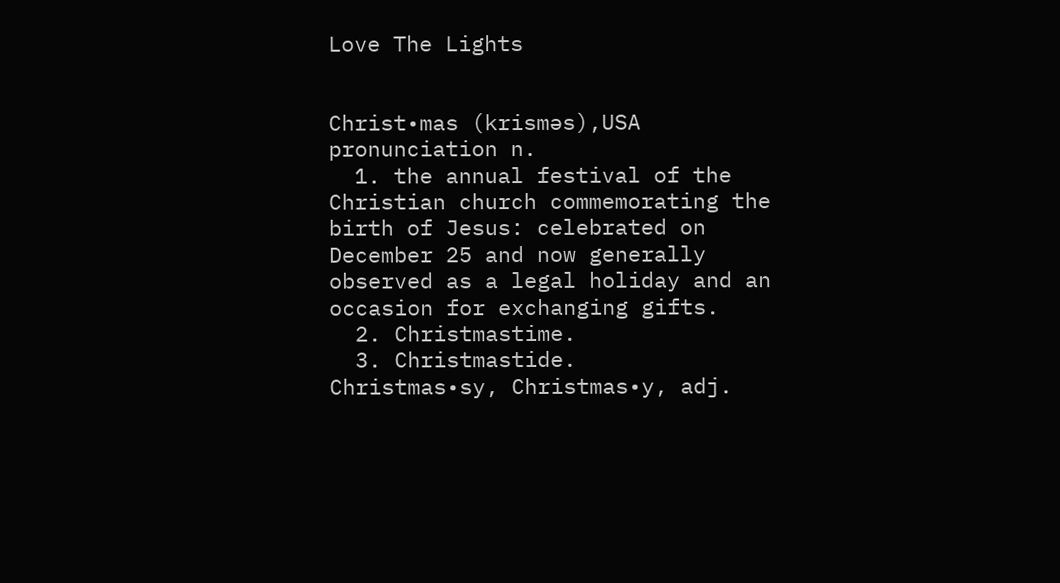Love The Lights


Christ•mas (krisməs),USA pronunciation n.
  1. the annual festival of the Christian church commemorating the birth of Jesus: celebrated on December 25 and now generally observed as a legal holiday and an occasion for exchanging gifts.
  2. Christmastime.
  3. Christmastide.
Christmas•sy, Christmas•y, adj.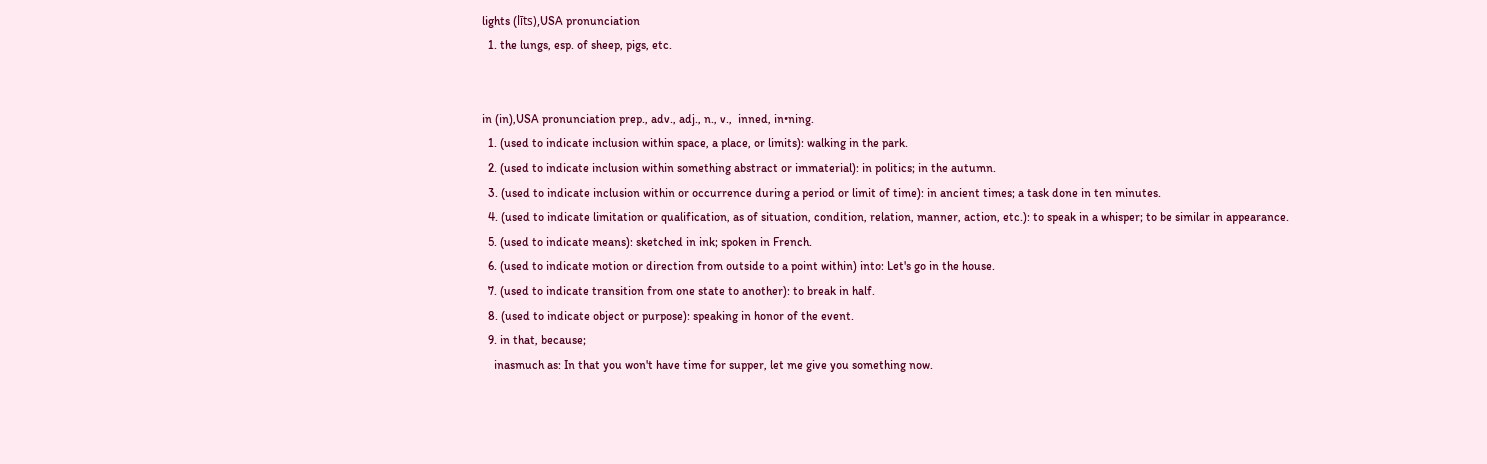lights (līts),USA pronunciation
  1. the lungs, esp. of sheep, pigs, etc.


in (in),USA pronunciation prep., adv., adj., n., v.,  inned, in•ning.
  1. (used to indicate inclusion within space, a place, or limits): walking in the park.
  2. (used to indicate inclusion within something abstract or immaterial): in politics; in the autumn.
  3. (used to indicate inclusion within or occurrence during a period or limit of time): in ancient times; a task done in ten minutes.
  4. (used to indicate limitation or qualification, as of situation, condition, relation, manner, action, etc.): to speak in a whisper; to be similar in appearance.
  5. (used to indicate means): sketched in ink; spoken in French.
  6. (used to indicate motion or direction from outside to a point within) into: Let's go in the house.
  7. (used to indicate transition from one state to another): to break in half.
  8. (used to indicate object or purpose): speaking in honor of the event.
  9. in that, because;
    inasmuch as: In that you won't have time for supper, let me give you something now.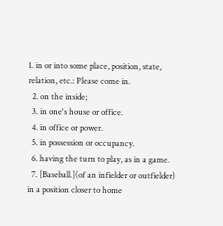1. in or into some place, position, state, relation, etc.: Please come in.
  2. on the inside;
  3. in one's house or office.
  4. in office or power.
  5. in possession or occupancy.
  6. having the turn to play, as in a game.
  7. [Baseball.](of an infielder or outfielder) in a position closer to home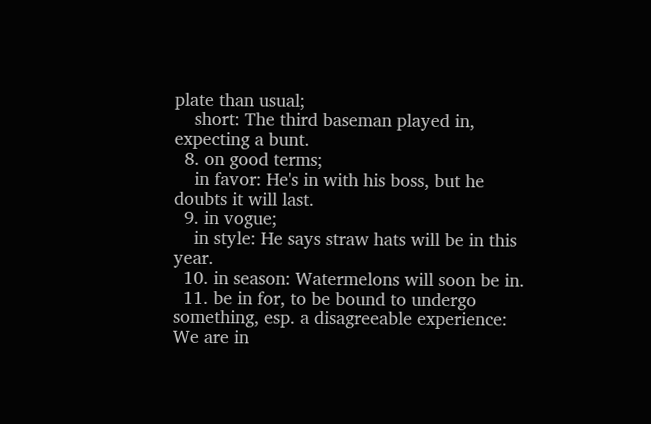plate than usual;
    short: The third baseman played in, expecting a bunt.
  8. on good terms;
    in favor: He's in with his boss, but he doubts it will last.
  9. in vogue;
    in style: He says straw hats will be in this year.
  10. in season: Watermelons will soon be in.
  11. be in for, to be bound to undergo something, esp. a disagreeable experience: We are in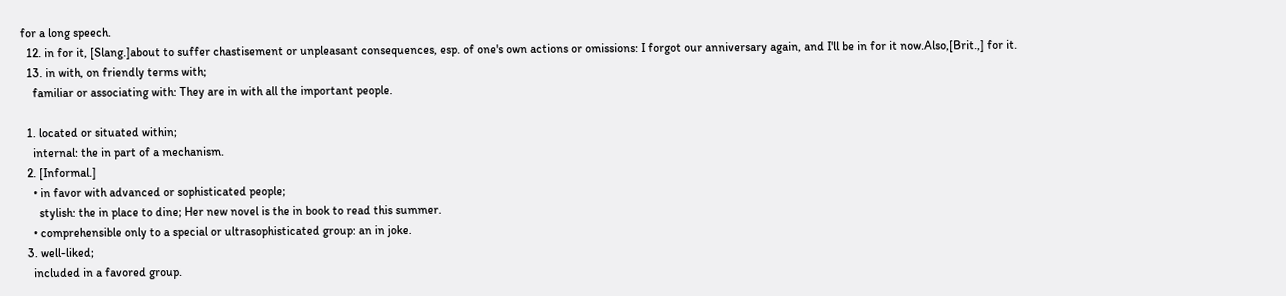for a long speech.
  12. in for it, [Slang.]about to suffer chastisement or unpleasant consequences, esp. of one's own actions or omissions: I forgot our anniversary again, and I'll be in for it now.Also,[Brit.,] for it.
  13. in with, on friendly terms with;
    familiar or associating with: They are in with all the important people.

  1. located or situated within;
    internal: the in part of a mechanism.
  2. [Informal.]
    • in favor with advanced or sophisticated people;
      stylish: the in place to dine; Her new novel is the in book to read this summer.
    • comprehensible only to a special or ultrasophisticated group: an in joke.
  3. well-liked;
    included in a favored group.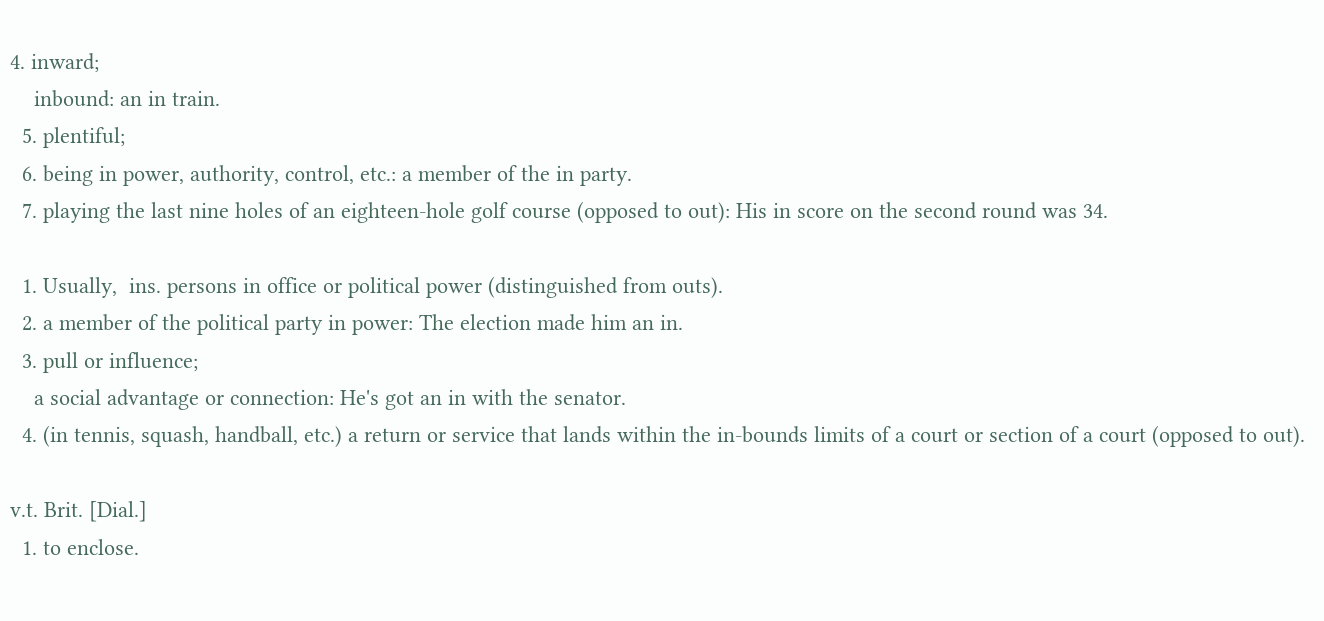4. inward;
    inbound: an in train.
  5. plentiful;
  6. being in power, authority, control, etc.: a member of the in party.
  7. playing the last nine holes of an eighteen-hole golf course (opposed to out): His in score on the second round was 34.

  1. Usually,  ins. persons in office or political power (distinguished from outs).
  2. a member of the political party in power: The election made him an in.
  3. pull or influence;
    a social advantage or connection: He's got an in with the senator.
  4. (in tennis, squash, handball, etc.) a return or service that lands within the in-bounds limits of a court or section of a court (opposed to out).

v.t. Brit. [Dial.]
  1. to enclose.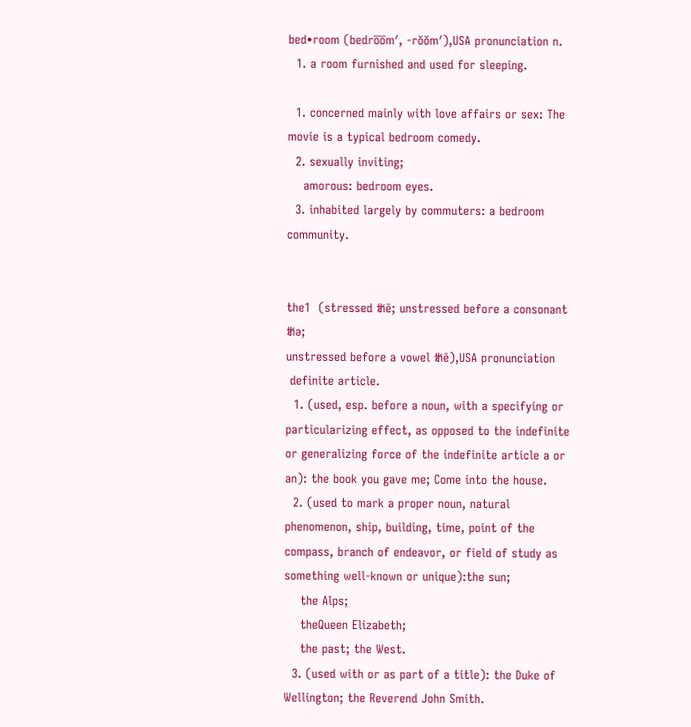bed•room (bedro̅o̅m′, -rŏŏm′),USA pronunciation n.
  1. a room furnished and used for sleeping.

  1. concerned mainly with love affairs or sex: The movie is a typical bedroom comedy.
  2. sexually inviting;
    amorous: bedroom eyes.
  3. inhabited largely by commuters: a bedroom community.


the1  (stressed ᵺē; unstressed before a consonant ᵺə;
unstressed before a vowel ᵺē),USA pronunciation
 definite article.
  1. (used, esp. before a noun, with a specifying or particularizing effect, as opposed to the indefinite or generalizing force of the indefinite article a or an): the book you gave me; Come into the house.
  2. (used to mark a proper noun, natural phenomenon, ship, building, time, point of the compass, branch of endeavor, or field of study as something well-known or unique):the sun;
    the Alps;
    theQueen Elizabeth;
    the past; the West.
  3. (used with or as part of a title): the Duke of Wellington; the Reverend John Smith.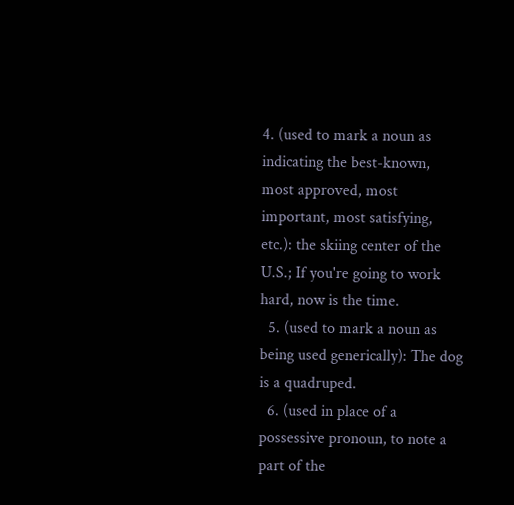4. (used to mark a noun as indicating the best-known, most approved, most important, most satisfying, etc.): the skiing center of the U.S.; If you're going to work hard, now is the time.
  5. (used to mark a noun as being used generically): The dog is a quadruped.
  6. (used in place of a possessive pronoun, to note a part of the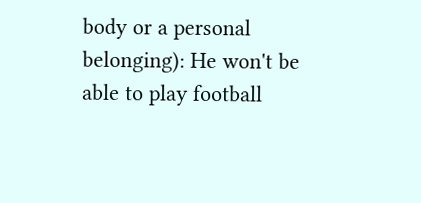body or a personal belonging): He won't be able to play football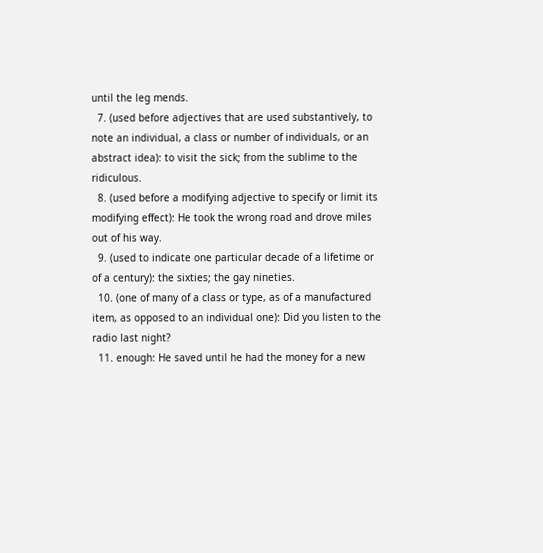until the leg mends.
  7. (used before adjectives that are used substantively, to note an individual, a class or number of individuals, or an abstract idea): to visit the sick; from the sublime to the ridiculous.
  8. (used before a modifying adjective to specify or limit its modifying effect): He took the wrong road and drove miles out of his way.
  9. (used to indicate one particular decade of a lifetime or of a century): the sixties; the gay nineties.
  10. (one of many of a class or type, as of a manufactured item, as opposed to an individual one): Did you listen to the radio last night?
  11. enough: He saved until he had the money for a new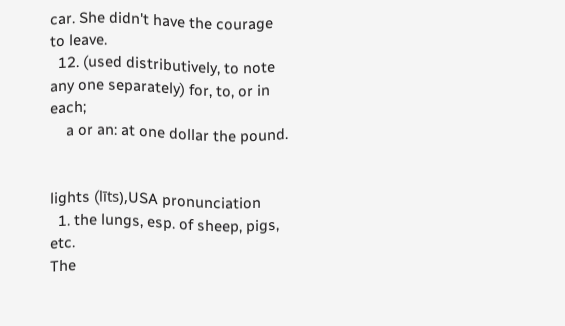car. She didn't have the courage to leave.
  12. (used distributively, to note any one separately) for, to, or in each;
    a or an: at one dollar the pound.


lights (līts),USA pronunciation
  1. the lungs, esp. of sheep, pigs, etc.
The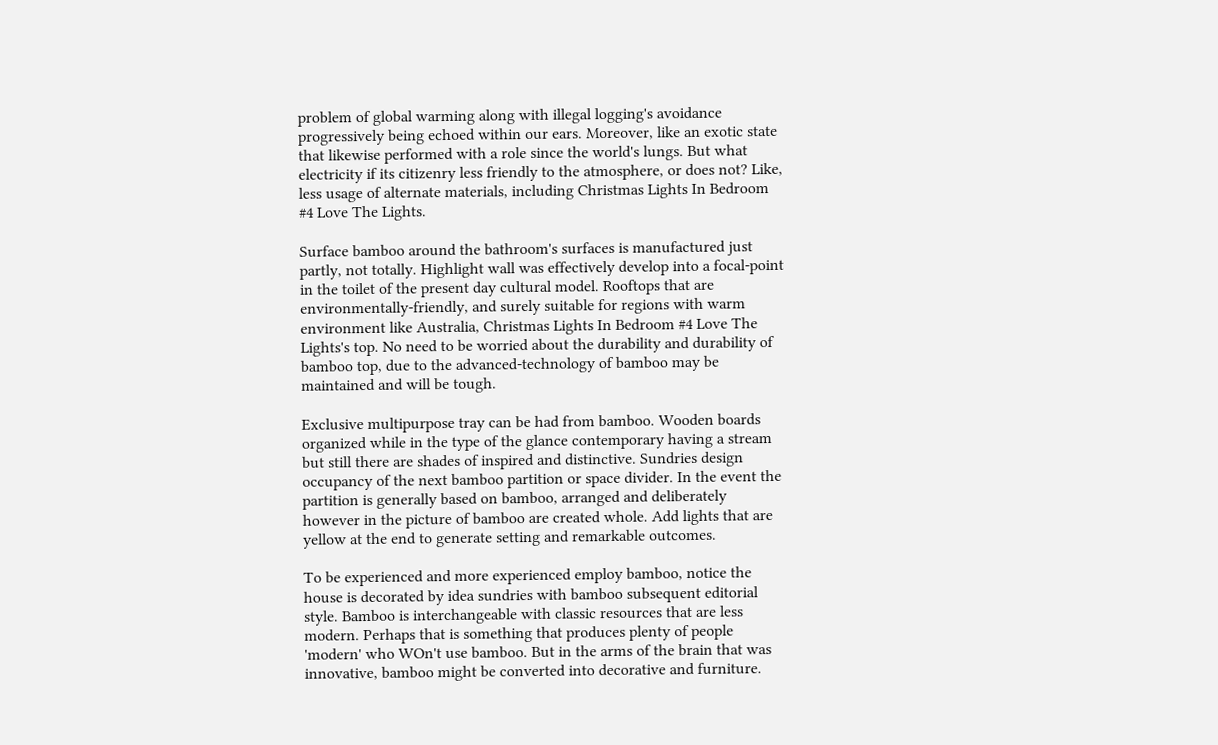problem of global warming along with illegal logging's avoidance progressively being echoed within our ears. Moreover, like an exotic state that likewise performed with a role since the world's lungs. But what electricity if its citizenry less friendly to the atmosphere, or does not? Like, less usage of alternate materials, including Christmas Lights In Bedroom #4 Love The Lights.

Surface bamboo around the bathroom's surfaces is manufactured just partly, not totally. Highlight wall was effectively develop into a focal-point in the toilet of the present day cultural model. Rooftops that are environmentally-friendly, and surely suitable for regions with warm environment like Australia, Christmas Lights In Bedroom #4 Love The Lights's top. No need to be worried about the durability and durability of bamboo top, due to the advanced-technology of bamboo may be maintained and will be tough.

Exclusive multipurpose tray can be had from bamboo. Wooden boards organized while in the type of the glance contemporary having a stream but still there are shades of inspired and distinctive. Sundries design occupancy of the next bamboo partition or space divider. In the event the partition is generally based on bamboo, arranged and deliberately however in the picture of bamboo are created whole. Add lights that are yellow at the end to generate setting and remarkable outcomes.

To be experienced and more experienced employ bamboo, notice the house is decorated by idea sundries with bamboo subsequent editorial style. Bamboo is interchangeable with classic resources that are less modern. Perhaps that is something that produces plenty of people 'modern' who WOn't use bamboo. But in the arms of the brain that was innovative, bamboo might be converted into decorative and furniture.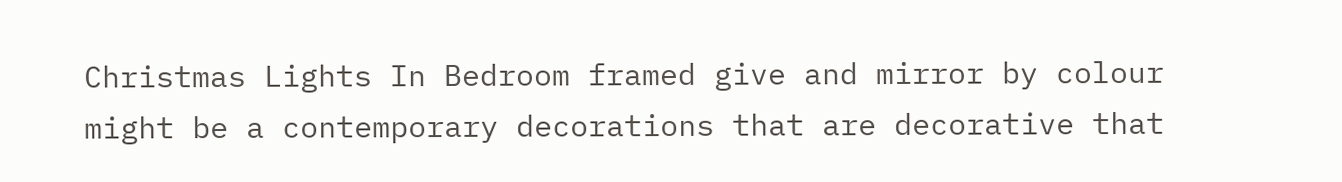Christmas Lights In Bedroom framed give and mirror by colour might be a contemporary decorations that are decorative that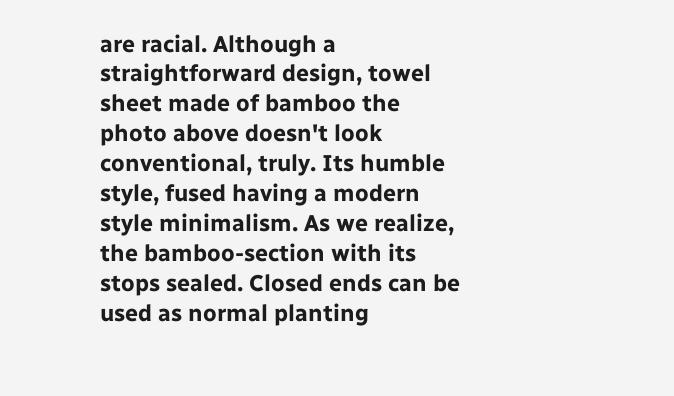are racial. Although a straightforward design, towel sheet made of bamboo the photo above doesn't look conventional, truly. Its humble style, fused having a modern style minimalism. As we realize, the bamboo-section with its stops sealed. Closed ends can be used as normal planting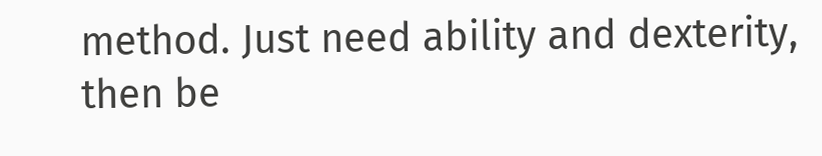method. Just need ability and dexterity, then be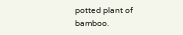potted plant of bamboo.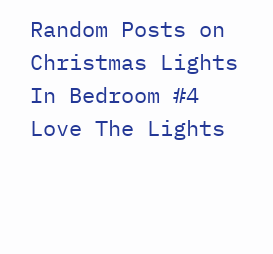Random Posts on Christmas Lights In Bedroom #4 Love The Lights